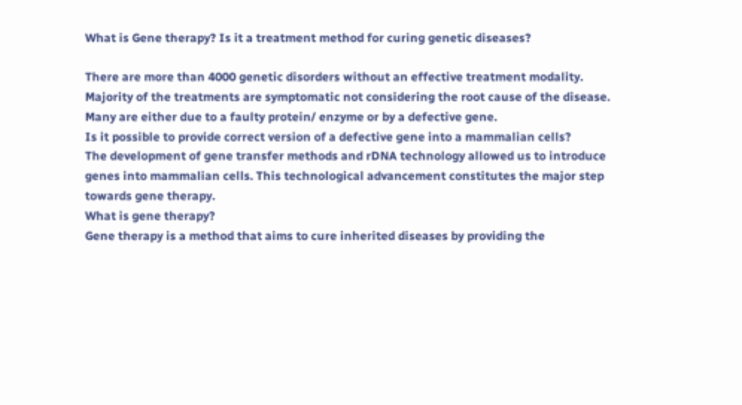What is Gene therapy? Is it a treatment method for curing genetic diseases?

There are more than 4000 genetic disorders without an effective treatment modality. Majority of the treatments are symptomatic not considering the root cause of the disease. Many are either due to a faulty protein/ enzyme or by a defective gene.
Is it possible to provide correct version of a defective gene into a mammalian cells?
The development of gene transfer methods and rDNA technology allowed us to introduce genes into mammalian cells. This technological advancement constitutes the major step towards gene therapy.
What is gene therapy?
Gene therapy is a method that aims to cure inherited diseases by providing the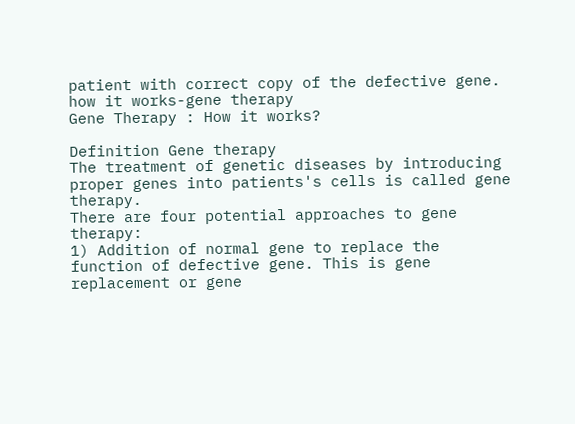patient with correct copy of the defective gene.
how it works-gene therapy
Gene Therapy : How it works?

Definition Gene therapy
The treatment of genetic diseases by introducing proper genes into patients's cells is called gene  therapy.
There are four potential approaches to gene therapy:
1) Addition of normal gene to replace the function of defective gene. This is gene replacement or gene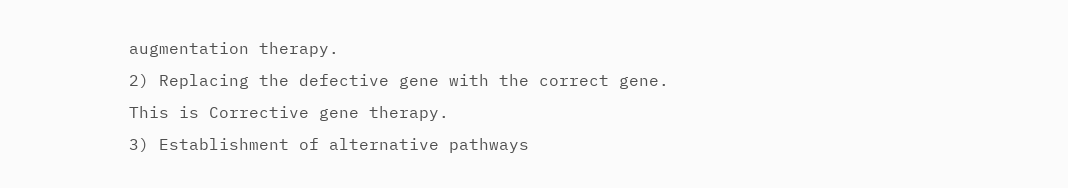augmentation therapy.
2) Replacing the defective gene with the correct gene. This is Corrective gene therapy.
3) Establishment of alternative pathways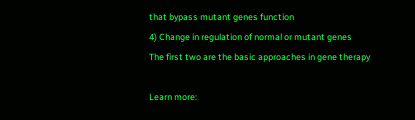that bypass mutant genes function
4) Change in regulation of normal or mutant genes
The first two are the basic approaches in gene therapy

Learn more: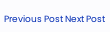Previous Post Next Post